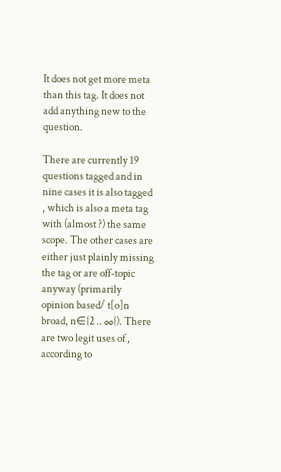It does not get more meta than this tag. It does not add anything new to the question.

There are currently 19 questions tagged and in nine cases it is also tagged , which is also a meta tag with (almost ?) the same scope. The other cases are either just plainly missing the tag or are off-topic anyway (primarily opinion based/ t[o]n broad, n∈{2 .. ∞}). There are two legit uses of , according to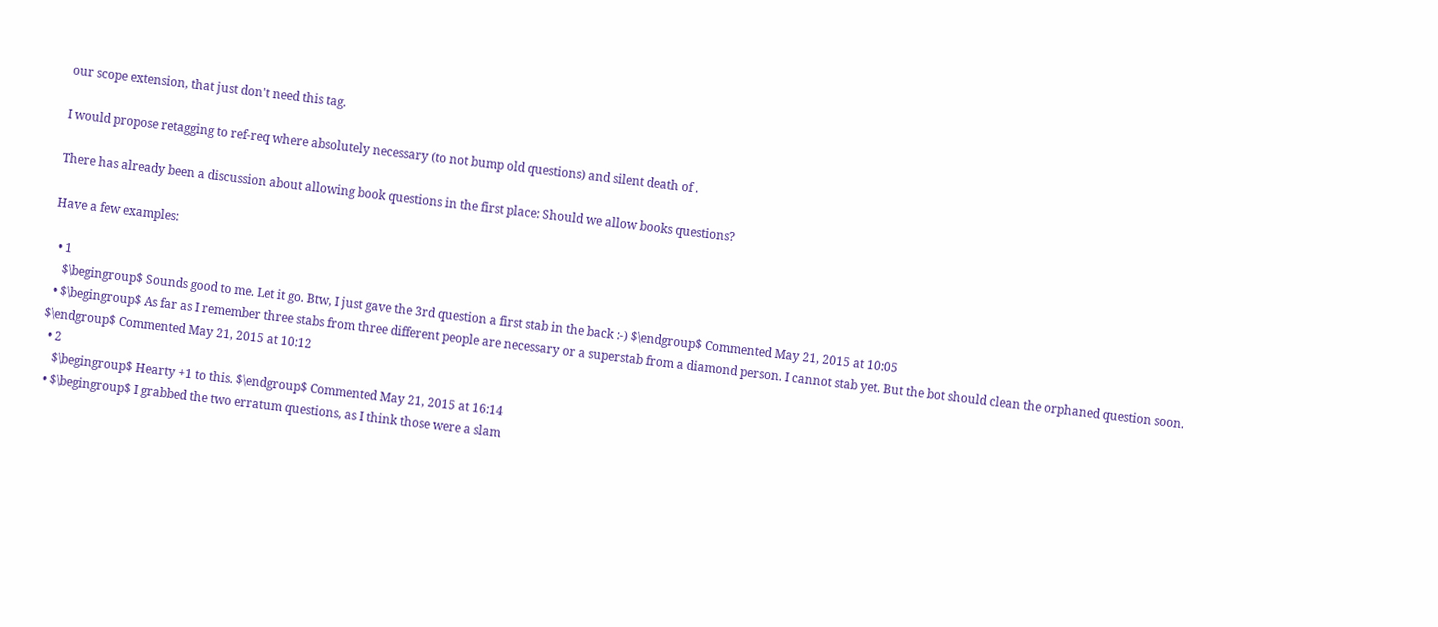our scope extension, that just don't need this tag.

I would propose retagging to ref-req where absolutely necessary (to not bump old questions) and silent death of .

There has already been a discussion about allowing book questions in the first place: Should we allow books questions?

Have a few examples:

  • 1
    $\begingroup$ Sounds good to me. Let it go. Btw, I just gave the 3rd question a first stab in the back :-) $\endgroup$ Commented May 21, 2015 at 10:05
  • $\begingroup$ As far as I remember three stabs from three different people are necessary or a superstab from a diamond person. I cannot stab yet. But the bot should clean the orphaned question soon. $\endgroup$ Commented May 21, 2015 at 10:12
  • 2
    $\begingroup$ Hearty +1 to this. $\endgroup$ Commented May 21, 2015 at 16:14
  • $\begingroup$ I grabbed the two erratum questions, as I think those were a slam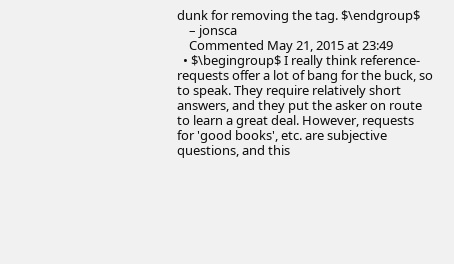dunk for removing the tag. $\endgroup$
    – jonsca
    Commented May 21, 2015 at 23:49
  • $\begingroup$ I really think reference-requests offer a lot of bang for the buck, so to speak. They require relatively short answers, and they put the asker on route to learn a great deal. However, requests for 'good books', etc. are subjective questions, and this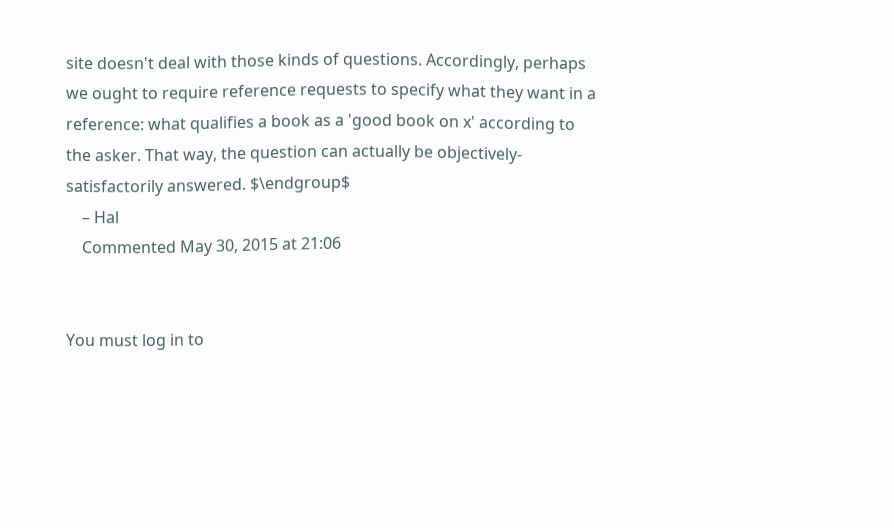site doesn't deal with those kinds of questions. Accordingly, perhaps we ought to require reference requests to specify what they want in a reference: what qualifies a book as a 'good book on x' according to the asker. That way, the question can actually be objectively-satisfactorily answered. $\endgroup$
    – Hal
    Commented May 30, 2015 at 21:06


You must log in to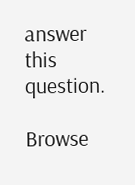answer this question.

Browse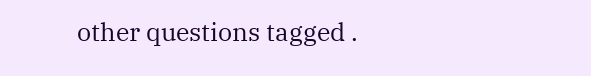other questions tagged .